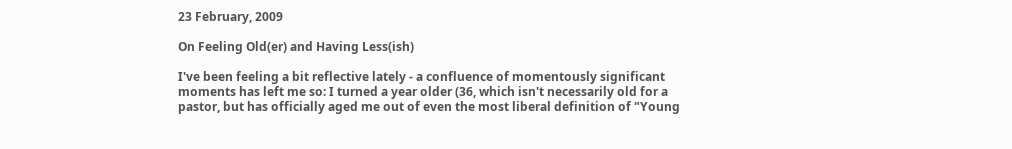23 February, 2009

On Feeling Old(er) and Having Less(ish)

I've been feeling a bit reflective lately - a confluence of momentously significant moments has left me so: I turned a year older (36, which isn't necessarily old for a pastor, but has officially aged me out of even the most liberal definition of "Young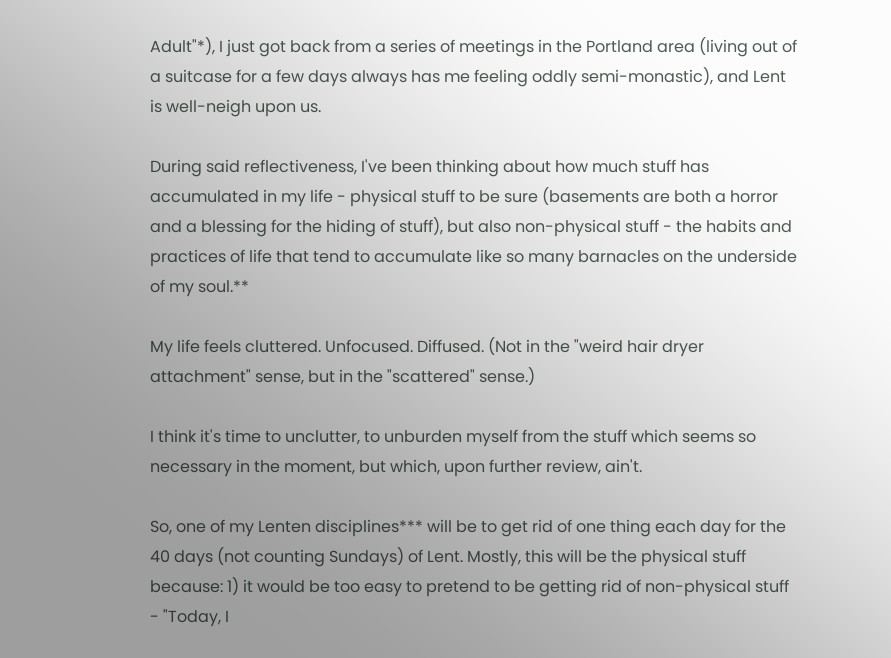Adult"*), I just got back from a series of meetings in the Portland area (living out of a suitcase for a few days always has me feeling oddly semi-monastic), and Lent is well-neigh upon us.

During said reflectiveness, I've been thinking about how much stuff has accumulated in my life - physical stuff to be sure (basements are both a horror and a blessing for the hiding of stuff), but also non-physical stuff - the habits and practices of life that tend to accumulate like so many barnacles on the underside of my soul.**

My life feels cluttered. Unfocused. Diffused. (Not in the "weird hair dryer attachment" sense, but in the "scattered" sense.)

I think it's time to unclutter, to unburden myself from the stuff which seems so necessary in the moment, but which, upon further review, ain't.

So, one of my Lenten disciplines*** will be to get rid of one thing each day for the 40 days (not counting Sundays) of Lent. Mostly, this will be the physical stuff because: 1) it would be too easy to pretend to be getting rid of non-physical stuff - "Today, I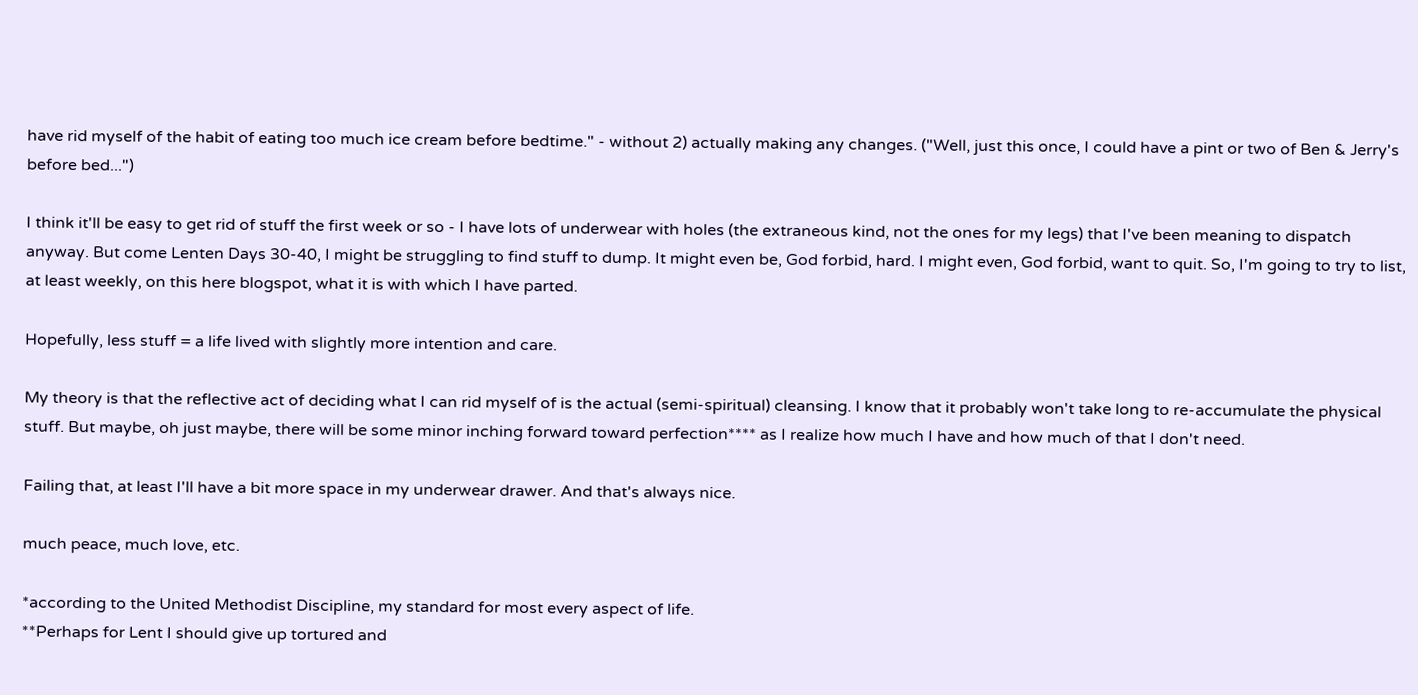have rid myself of the habit of eating too much ice cream before bedtime." - without 2) actually making any changes. ("Well, just this once, I could have a pint or two of Ben & Jerry's before bed...")

I think it'll be easy to get rid of stuff the first week or so - I have lots of underwear with holes (the extraneous kind, not the ones for my legs) that I've been meaning to dispatch anyway. But come Lenten Days 30-40, I might be struggling to find stuff to dump. It might even be, God forbid, hard. I might even, God forbid, want to quit. So, I'm going to try to list, at least weekly, on this here blogspot, what it is with which I have parted.

Hopefully, less stuff = a life lived with slightly more intention and care.

My theory is that the reflective act of deciding what I can rid myself of is the actual (semi-spiritual) cleansing. I know that it probably won't take long to re-accumulate the physical stuff. But maybe, oh just maybe, there will be some minor inching forward toward perfection**** as I realize how much I have and how much of that I don't need.

Failing that, at least I'll have a bit more space in my underwear drawer. And that's always nice.

much peace, much love, etc.

*according to the United Methodist Discipline, my standard for most every aspect of life.
**Perhaps for Lent I should give up tortured and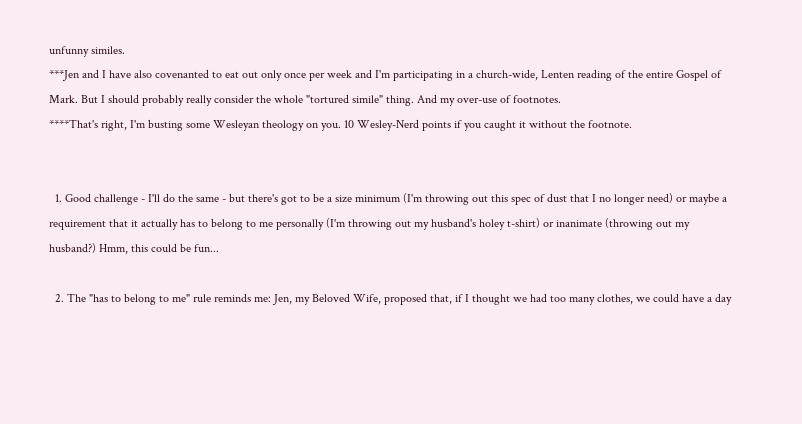unfunny similes.
***Jen and I have also covenanted to eat out only once per week and I'm participating in a church-wide, Lenten reading of the entire Gospel of Mark. But I should probably really consider the whole "tortured simile" thing. And my over-use of footnotes.
****That's right, I'm busting some Wesleyan theology on you. 10 Wesley-Nerd points if you caught it without the footnote.


  1. Good challenge - I'll do the same - but there's got to be a size minimum (I'm throwing out this spec of dust that I no longer need) or maybe a requirement that it actually has to belong to me personally (I'm throwing out my husband's holey t-shirt) or inanimate (throwing out my husband?) Hmm, this could be fun...

  2. The "has to belong to me" rule reminds me: Jen, my Beloved Wife, proposed that, if I thought we had too many clothes, we could have a day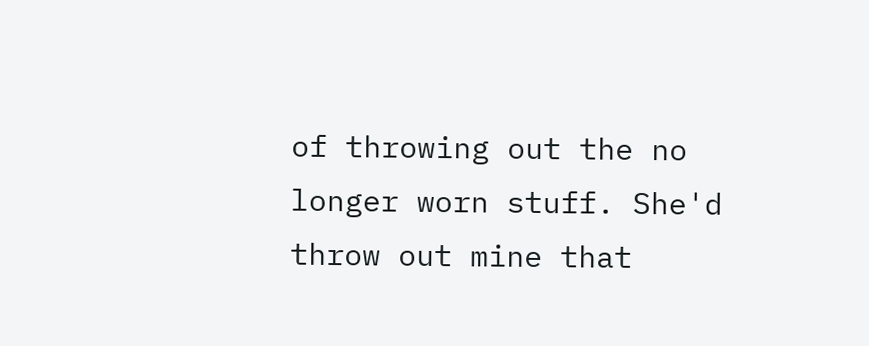of throwing out the no longer worn stuff. She'd throw out mine that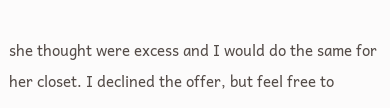she thought were excess and I would do the same for her closet. I declined the offer, but feel free to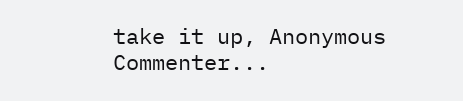take it up, Anonymous Commenter...